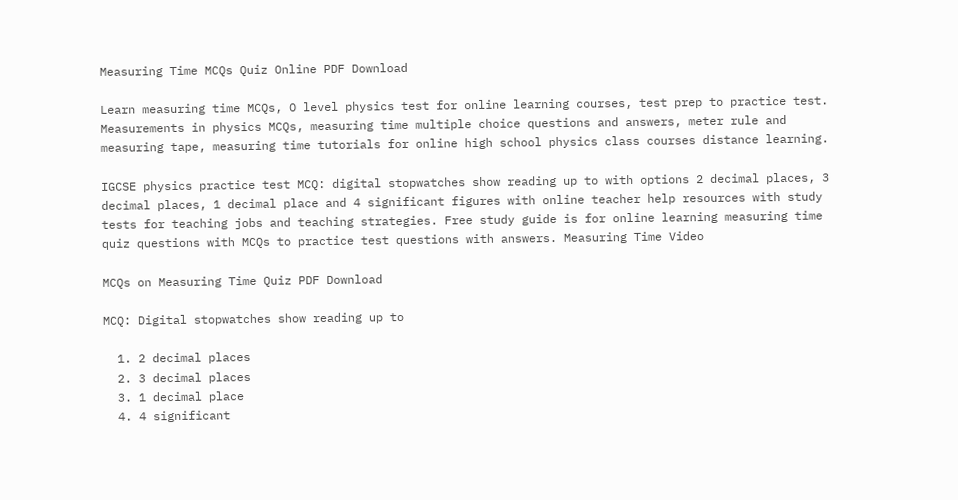Measuring Time MCQs Quiz Online PDF Download

Learn measuring time MCQs, O level physics test for online learning courses, test prep to practice test. Measurements in physics MCQs, measuring time multiple choice questions and answers, meter rule and measuring tape, measuring time tutorials for online high school physics class courses distance learning.

IGCSE physics practice test MCQ: digital stopwatches show reading up to with options 2 decimal places, 3 decimal places, 1 decimal place and 4 significant figures with online teacher help resources with study tests for teaching jobs and teaching strategies. Free study guide is for online learning measuring time quiz questions with MCQs to practice test questions with answers. Measuring Time Video

MCQs on Measuring Time Quiz PDF Download

MCQ: Digital stopwatches show reading up to

  1. 2 decimal places
  2. 3 decimal places
  3. 1 decimal place
  4. 4 significant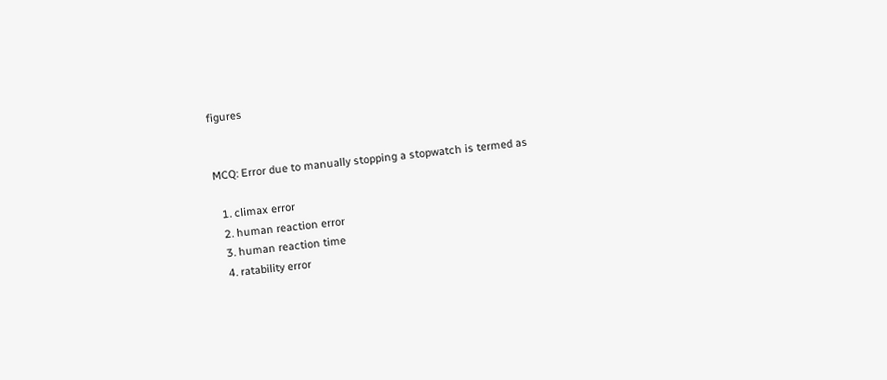figures


MCQ: Error due to manually stopping a stopwatch is termed as

  1. climax error
  2. human reaction error
  3. human reaction time
  4. ratability error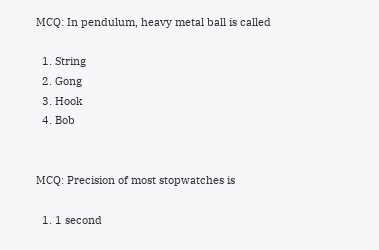MCQ: In pendulum, heavy metal ball is called

  1. String
  2. Gong
  3. Hook
  4. Bob


MCQ: Precision of most stopwatches is

  1. 1 second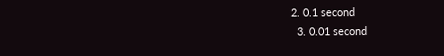2. 0.1 second
  3. 0.01 second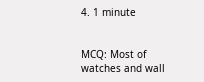4. 1 minute


MCQ: Most of watches and wall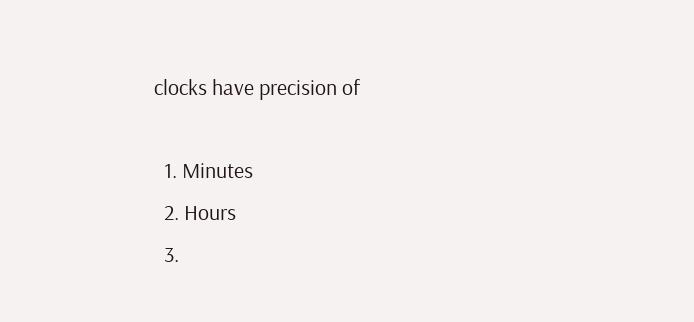clocks have precision of

  1. Minutes
  2. Hours
  3.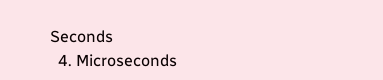Seconds
  4. Microseconds